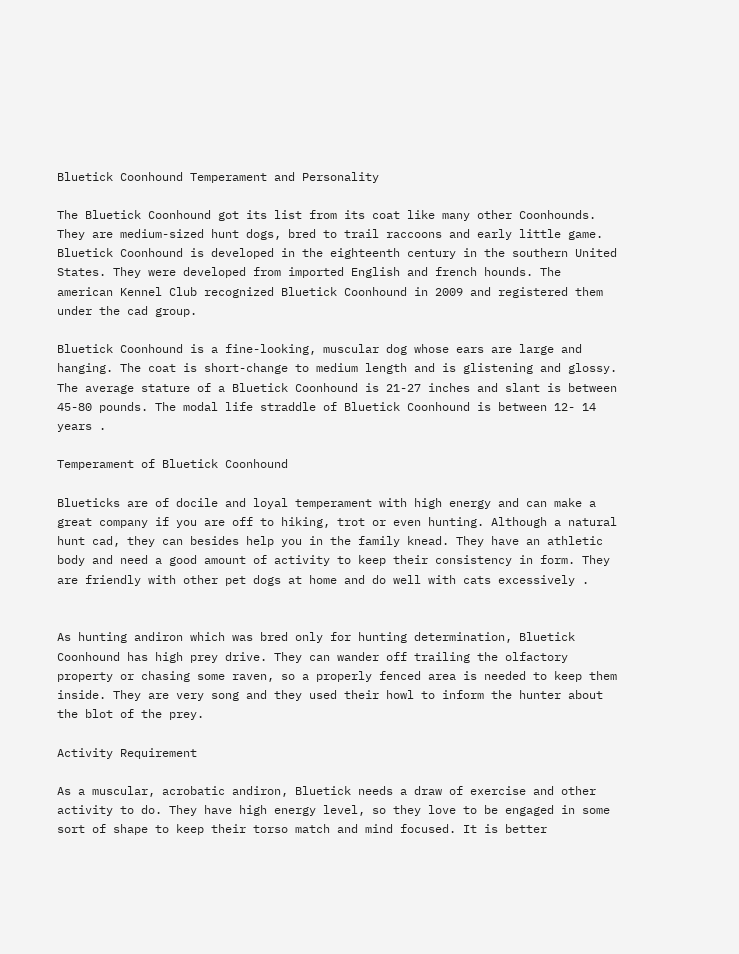Bluetick Coonhound Temperament and Personality

The Bluetick Coonhound got its list from its coat like many other Coonhounds. They are medium-sized hunt dogs, bred to trail raccoons and early little game. Bluetick Coonhound is developed in the eighteenth century in the southern United States. They were developed from imported English and french hounds. The american Kennel Club recognized Bluetick Coonhound in 2009 and registered them under the cad group.

Bluetick Coonhound is a fine-looking, muscular dog whose ears are large and hanging. The coat is short-change to medium length and is glistening and glossy. The average stature of a Bluetick Coonhound is 21-27 inches and slant is between 45-80 pounds. The modal life straddle of Bluetick Coonhound is between 12- 14 years .

Temperament of Bluetick Coonhound

Blueticks are of docile and loyal temperament with high energy and can make a great company if you are off to hiking, trot or even hunting. Although a natural hunt cad, they can besides help you in the family knead. They have an athletic body and need a good amount of activity to keep their consistency in form. They are friendly with other pet dogs at home and do well with cats excessively .


As hunting andiron which was bred only for hunting determination, Bluetick Coonhound has high prey drive. They can wander off trailing the olfactory property or chasing some raven, so a properly fenced area is needed to keep them inside. They are very song and they used their howl to inform the hunter about the blot of the prey.

Activity Requirement

As a muscular, acrobatic andiron, Bluetick needs a draw of exercise and other activity to do. They have high energy level, so they love to be engaged in some sort of shape to keep their torso match and mind focused. It is better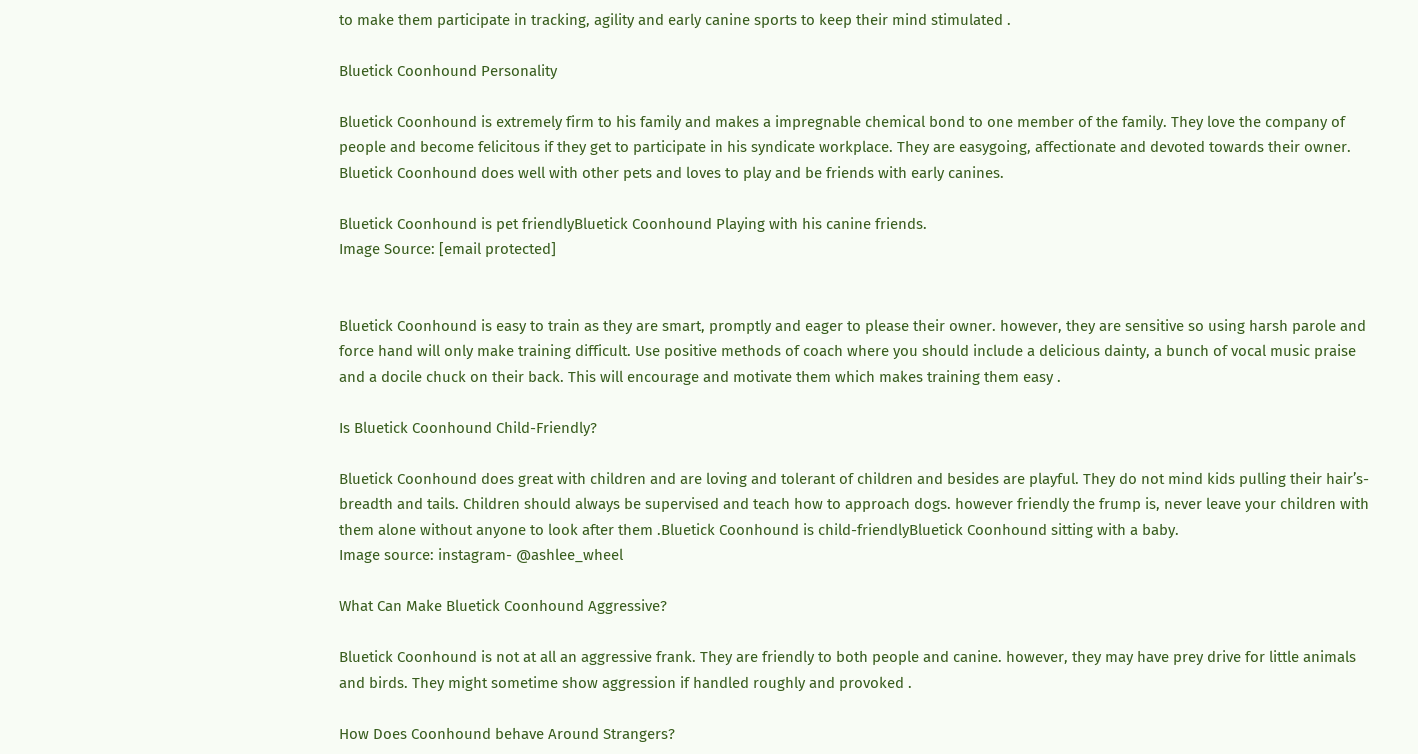to make them participate in tracking, agility and early canine sports to keep their mind stimulated .

Bluetick Coonhound Personality

Bluetick Coonhound is extremely firm to his family and makes a impregnable chemical bond to one member of the family. They love the company of people and become felicitous if they get to participate in his syndicate workplace. They are easygoing, affectionate and devoted towards their owner. Bluetick Coonhound does well with other pets and loves to play and be friends with early canines.

Bluetick Coonhound is pet friendlyBluetick Coonhound Playing with his canine friends.
Image Source: [email protected]


Bluetick Coonhound is easy to train as they are smart, promptly and eager to please their owner. however, they are sensitive so using harsh parole and force hand will only make training difficult. Use positive methods of coach where you should include a delicious dainty, a bunch of vocal music praise and a docile chuck on their back. This will encourage and motivate them which makes training them easy .

Is Bluetick Coonhound Child-Friendly?

Bluetick Coonhound does great with children and are loving and tolerant of children and besides are playful. They do not mind kids pulling their hair’s-breadth and tails. Children should always be supervised and teach how to approach dogs. however friendly the frump is, never leave your children with them alone without anyone to look after them .Bluetick Coonhound is child-friendlyBluetick Coonhound sitting with a baby.
Image source: instagram- @ashlee_wheel

What Can Make Bluetick Coonhound Aggressive?

Bluetick Coonhound is not at all an aggressive frank. They are friendly to both people and canine. however, they may have prey drive for little animals and birds. They might sometime show aggression if handled roughly and provoked .

How Does Coonhound behave Around Strangers?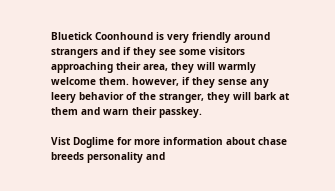Bluetick Coonhound is very friendly around strangers and if they see some visitors approaching their area, they will warmly welcome them. however, if they sense any leery behavior of the stranger, they will bark at them and warn their passkey.

Vist Doglime for more information about chase breeds personality and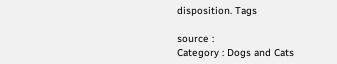disposition. Tags

source :
Category : Dogs and Cats